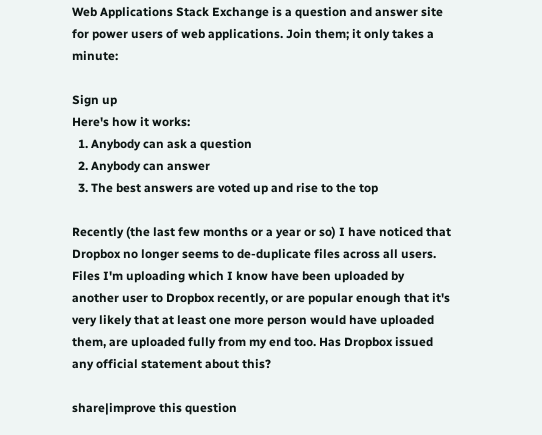Web Applications Stack Exchange is a question and answer site for power users of web applications. Join them; it only takes a minute:

Sign up
Here's how it works:
  1. Anybody can ask a question
  2. Anybody can answer
  3. The best answers are voted up and rise to the top

Recently (the last few months or a year or so) I have noticed that Dropbox no longer seems to de-duplicate files across all users. Files I'm uploading which I know have been uploaded by another user to Dropbox recently, or are popular enough that it's very likely that at least one more person would have uploaded them, are uploaded fully from my end too. Has Dropbox issued any official statement about this?

share|improve this question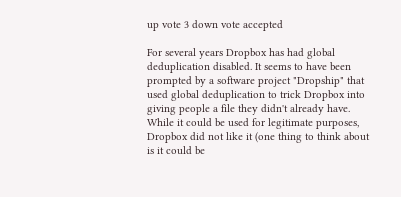up vote 3 down vote accepted

For several years Dropbox has had global deduplication disabled. It seems to have been prompted by a software project "Dropship" that used global deduplication to trick Dropbox into giving people a file they didn't already have. While it could be used for legitimate purposes, Dropbox did not like it (one thing to think about is it could be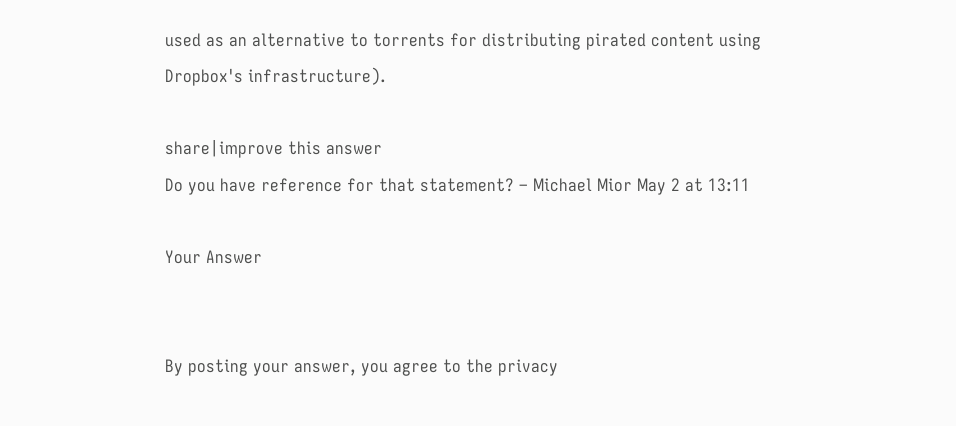used as an alternative to torrents for distributing pirated content using Dropbox's infrastructure).

share|improve this answer
Do you have reference for that statement? – Michael Mior May 2 at 13:11

Your Answer


By posting your answer, you agree to the privacy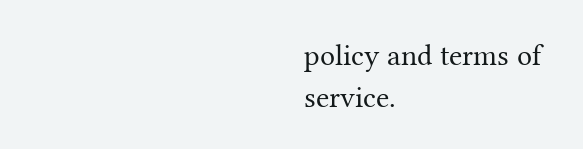policy and terms of service.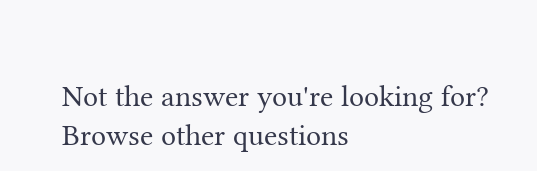Not the answer you're looking for? Browse other questions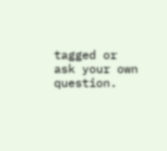tagged or ask your own question.